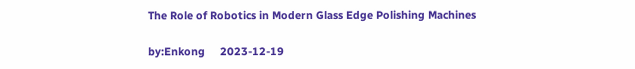The Role of Robotics in Modern Glass Edge Polishing Machines

by:Enkong     2023-12-19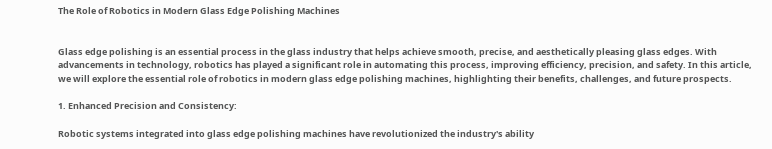The Role of Robotics in Modern Glass Edge Polishing Machines


Glass edge polishing is an essential process in the glass industry that helps achieve smooth, precise, and aesthetically pleasing glass edges. With advancements in technology, robotics has played a significant role in automating this process, improving efficiency, precision, and safety. In this article, we will explore the essential role of robotics in modern glass edge polishing machines, highlighting their benefits, challenges, and future prospects.

1. Enhanced Precision and Consistency:

Robotic systems integrated into glass edge polishing machines have revolutionized the industry's ability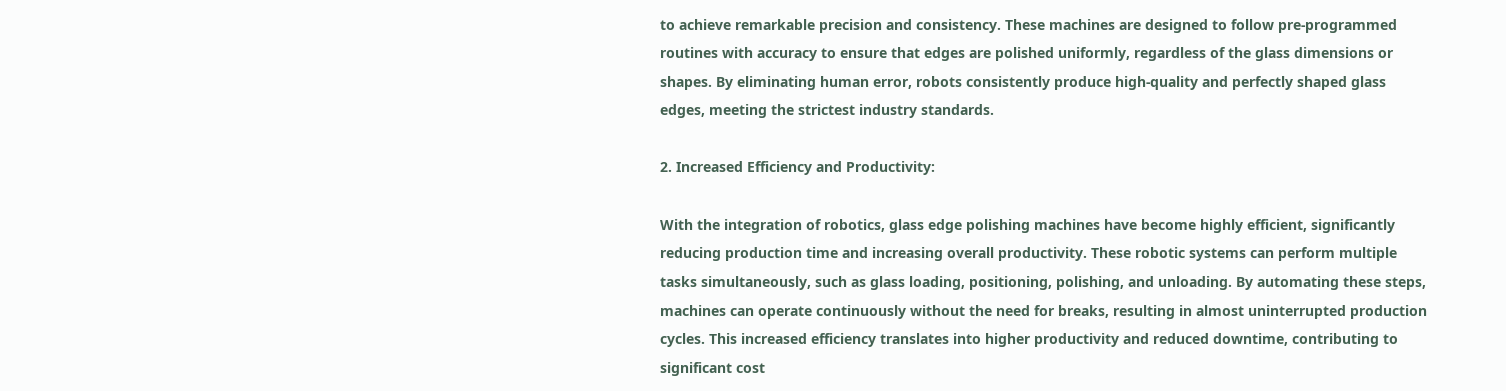to achieve remarkable precision and consistency. These machines are designed to follow pre-programmed routines with accuracy to ensure that edges are polished uniformly, regardless of the glass dimensions or shapes. By eliminating human error, robots consistently produce high-quality and perfectly shaped glass edges, meeting the strictest industry standards.

2. Increased Efficiency and Productivity:

With the integration of robotics, glass edge polishing machines have become highly efficient, significantly reducing production time and increasing overall productivity. These robotic systems can perform multiple tasks simultaneously, such as glass loading, positioning, polishing, and unloading. By automating these steps, machines can operate continuously without the need for breaks, resulting in almost uninterrupted production cycles. This increased efficiency translates into higher productivity and reduced downtime, contributing to significant cost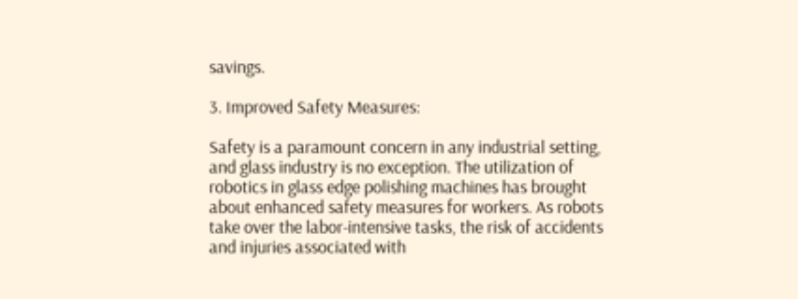savings.

3. Improved Safety Measures:

Safety is a paramount concern in any industrial setting, and glass industry is no exception. The utilization of robotics in glass edge polishing machines has brought about enhanced safety measures for workers. As robots take over the labor-intensive tasks, the risk of accidents and injuries associated with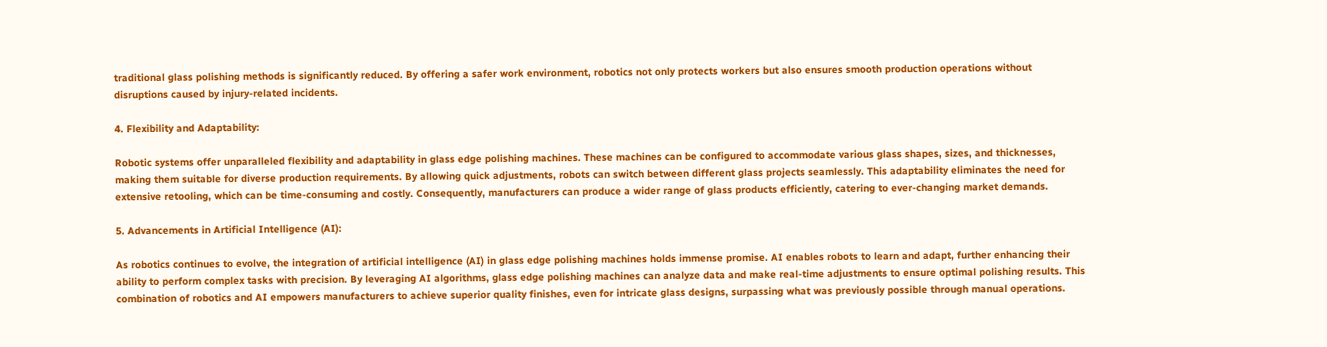traditional glass polishing methods is significantly reduced. By offering a safer work environment, robotics not only protects workers but also ensures smooth production operations without disruptions caused by injury-related incidents.

4. Flexibility and Adaptability:

Robotic systems offer unparalleled flexibility and adaptability in glass edge polishing machines. These machines can be configured to accommodate various glass shapes, sizes, and thicknesses, making them suitable for diverse production requirements. By allowing quick adjustments, robots can switch between different glass projects seamlessly. This adaptability eliminates the need for extensive retooling, which can be time-consuming and costly. Consequently, manufacturers can produce a wider range of glass products efficiently, catering to ever-changing market demands.

5. Advancements in Artificial Intelligence (AI):

As robotics continues to evolve, the integration of artificial intelligence (AI) in glass edge polishing machines holds immense promise. AI enables robots to learn and adapt, further enhancing their ability to perform complex tasks with precision. By leveraging AI algorithms, glass edge polishing machines can analyze data and make real-time adjustments to ensure optimal polishing results. This combination of robotics and AI empowers manufacturers to achieve superior quality finishes, even for intricate glass designs, surpassing what was previously possible through manual operations.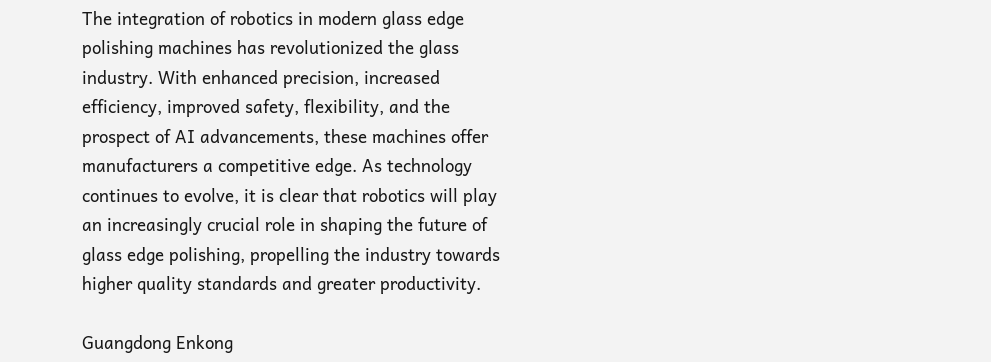The integration of robotics in modern glass edge polishing machines has revolutionized the glass industry. With enhanced precision, increased efficiency, improved safety, flexibility, and the prospect of AI advancements, these machines offer manufacturers a competitive edge. As technology continues to evolve, it is clear that robotics will play an increasingly crucial role in shaping the future of glass edge polishing, propelling the industry towards higher quality standards and greater productivity.

Guangdong Enkong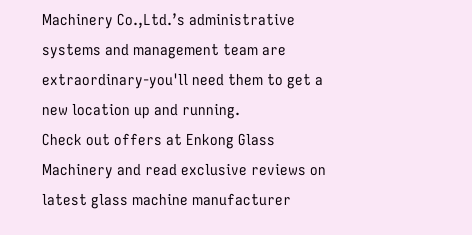Machinery Co.,Ltd.’s administrative systems and management team are extraordinary-you'll need them to get a new location up and running.
Check out offers at Enkong Glass Machinery and read exclusive reviews on latest glass machine manufacturer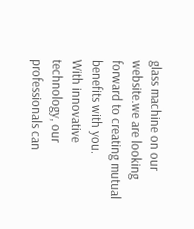glass machine on our website.we are looking forward to creating mutual benefits with you.
With innovative technology, our professionals can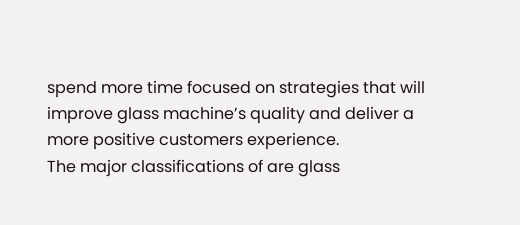spend more time focused on strategies that will improve glass machine’s quality and deliver a more positive customers experience.
The major classifications of are glass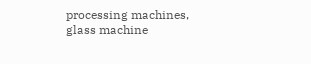processing machines, glass machine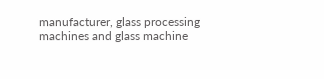manufacturer, glass processing machines and glass machine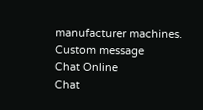manufacturer machines.
Custom message
Chat Online
Chat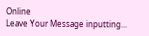Online
Leave Your Message inputting...